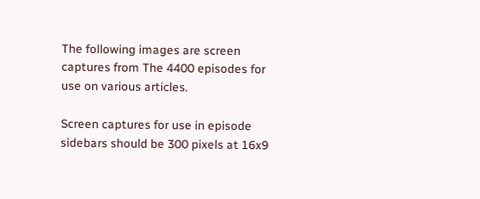The following images are screen captures from The 4400 episodes for use on various articles.

Screen captures for use in episode sidebars should be 300 pixels at 16x9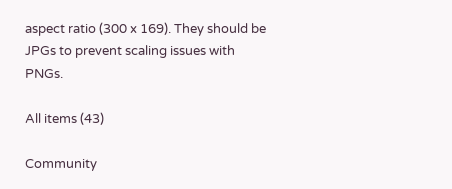aspect ratio (300 x 169). They should be JPGs to prevent scaling issues with PNGs.

All items (43)

Community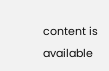content is available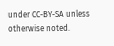under CC-BY-SA unless otherwise noted.